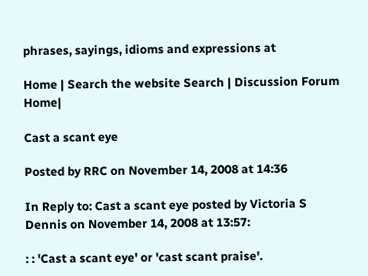phrases, sayings, idioms and expressions at

Home | Search the website Search | Discussion Forum Home|

Cast a scant eye

Posted by RRC on November 14, 2008 at 14:36

In Reply to: Cast a scant eye posted by Victoria S Dennis on November 14, 2008 at 13:57:

: : 'Cast a scant eye' or 'cast scant praise'.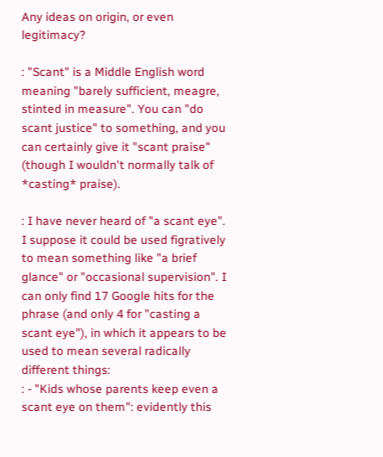Any ideas on origin, or even legitimacy?

: "Scant" is a Middle English word meaning "barely sufficient, meagre, stinted in measure". You can "do scant justice" to something, and you can certainly give it "scant praise" (though I wouldn't normally talk of *casting* praise).

: I have never heard of "a scant eye". I suppose it could be used figratively to mean something like "a brief glance" or "occasional supervision". I can only find 17 Google hits for the phrase (and only 4 for "casting a scant eye"), in which it appears to be used to mean several radically different things:
: - "Kids whose parents keep even a scant eye on them": evidently this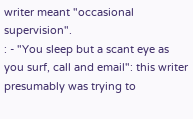writer meant "occasional supervision".
: - "You sleep but a scant eye as you surf, call and email": this writer presumably was trying to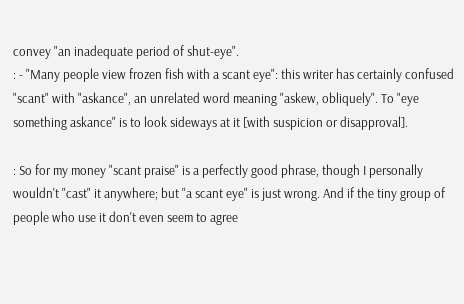convey "an inadequate period of shut-eye".
: - "Many people view frozen fish with a scant eye": this writer has certainly confused "scant" with "askance", an unrelated word meaning "askew, obliquely". To "eye something askance" is to look sideways at it [with suspicion or disapproval].

: So for my money "scant praise" is a perfectly good phrase, though I personally wouldn't "cast" it anywhere; but "a scant eye" is just wrong. And if the tiny group of people who use it don't even seem to agree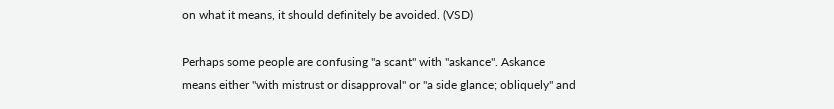on what it means, it should definitely be avoided. (VSD)

Perhaps some people are confusing "a scant" with "askance". Askance means either "with mistrust or disapproval" or "a side glance; obliquely" and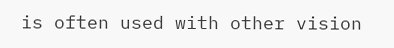is often used with other vision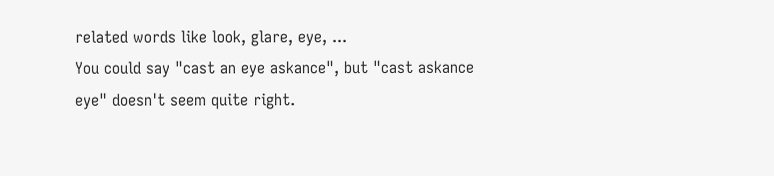related words like look, glare, eye, ...
You could say "cast an eye askance", but "cast askance eye" doesn't seem quite right.